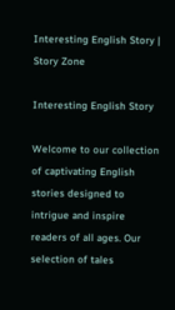Interesting English Story | Story Zone

Interesting English Story

Welcome to our collection of captivating English stories designed to intrigue and inspire readers of all ages. Our selection of tales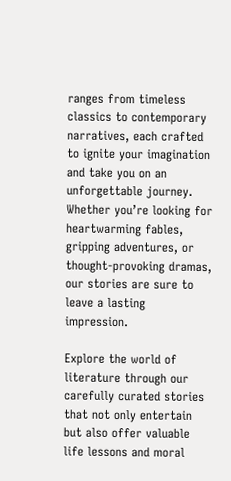ranges from timeless classics to contemporary narratives, each crafted to ignite your imagination and take you on an unforgettable journey. Whether you’re looking for heartwarming fables, gripping adventures, or thought-provoking dramas, our stories are sure to leave a lasting impression.

Explore the world of literature through our carefully curated stories that not only entertain but also offer valuable life lessons and moral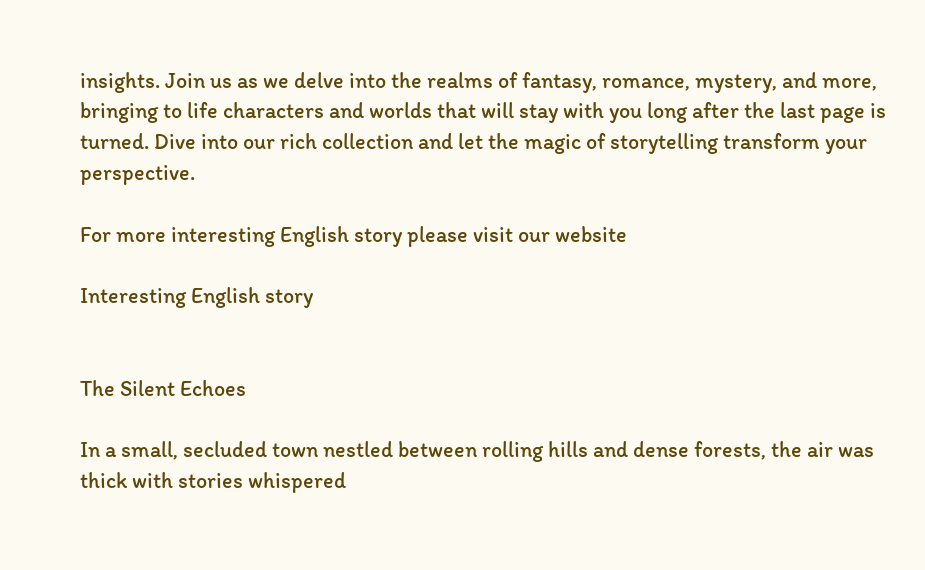insights. Join us as we delve into the realms of fantasy, romance, mystery, and more, bringing to life characters and worlds that will stay with you long after the last page is turned. Dive into our rich collection and let the magic of storytelling transform your perspective.

For more interesting English story please visit our website

Interesting English story


The Silent Echoes

In a small, secluded town nestled between rolling hills and dense forests, the air was thick with stories whispered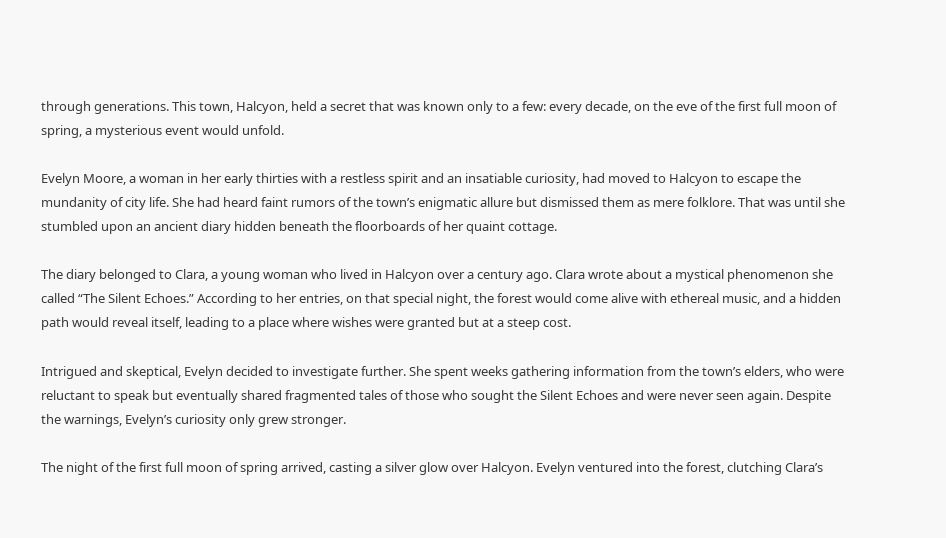through generations. This town, Halcyon, held a secret that was known only to a few: every decade, on the eve of the first full moon of spring, a mysterious event would unfold.

Evelyn Moore, a woman in her early thirties with a restless spirit and an insatiable curiosity, had moved to Halcyon to escape the mundanity of city life. She had heard faint rumors of the town’s enigmatic allure but dismissed them as mere folklore. That was until she stumbled upon an ancient diary hidden beneath the floorboards of her quaint cottage.

The diary belonged to Clara, a young woman who lived in Halcyon over a century ago. Clara wrote about a mystical phenomenon she called “The Silent Echoes.” According to her entries, on that special night, the forest would come alive with ethereal music, and a hidden path would reveal itself, leading to a place where wishes were granted but at a steep cost.

Intrigued and skeptical, Evelyn decided to investigate further. She spent weeks gathering information from the town’s elders, who were reluctant to speak but eventually shared fragmented tales of those who sought the Silent Echoes and were never seen again. Despite the warnings, Evelyn’s curiosity only grew stronger.

The night of the first full moon of spring arrived, casting a silver glow over Halcyon. Evelyn ventured into the forest, clutching Clara’s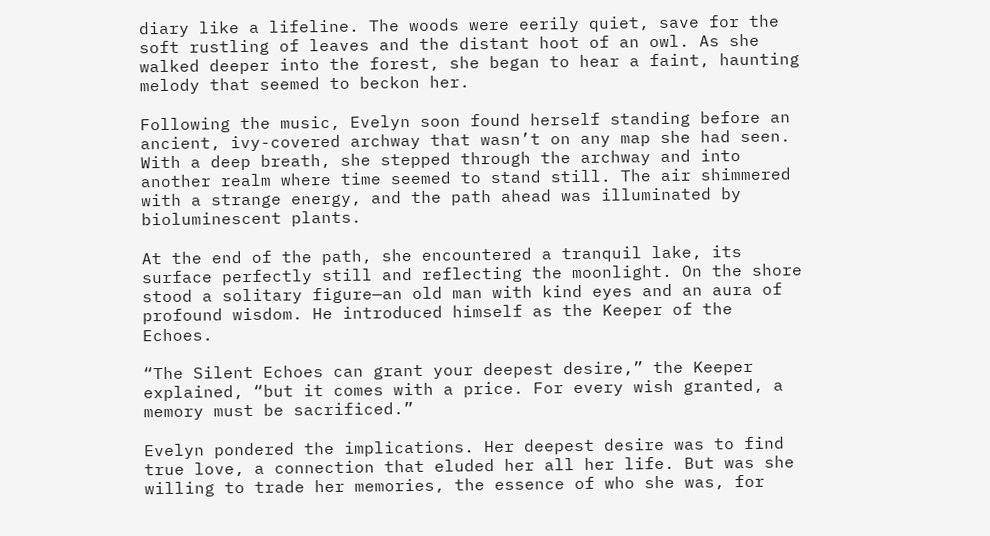diary like a lifeline. The woods were eerily quiet, save for the soft rustling of leaves and the distant hoot of an owl. As she walked deeper into the forest, she began to hear a faint, haunting melody that seemed to beckon her.

Following the music, Evelyn soon found herself standing before an ancient, ivy-covered archway that wasn’t on any map she had seen. With a deep breath, she stepped through the archway and into another realm where time seemed to stand still. The air shimmered with a strange energy, and the path ahead was illuminated by bioluminescent plants.

At the end of the path, she encountered a tranquil lake, its surface perfectly still and reflecting the moonlight. On the shore stood a solitary figure—an old man with kind eyes and an aura of profound wisdom. He introduced himself as the Keeper of the Echoes.

“The Silent Echoes can grant your deepest desire,” the Keeper explained, “but it comes with a price. For every wish granted, a memory must be sacrificed.”

Evelyn pondered the implications. Her deepest desire was to find true love, a connection that eluded her all her life. But was she willing to trade her memories, the essence of who she was, for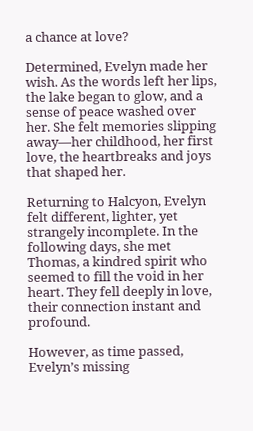a chance at love?

Determined, Evelyn made her wish. As the words left her lips, the lake began to glow, and a sense of peace washed over her. She felt memories slipping away—her childhood, her first love, the heartbreaks and joys that shaped her.

Returning to Halcyon, Evelyn felt different, lighter, yet strangely incomplete. In the following days, she met Thomas, a kindred spirit who seemed to fill the void in her heart. They fell deeply in love, their connection instant and profound.

However, as time passed, Evelyn’s missing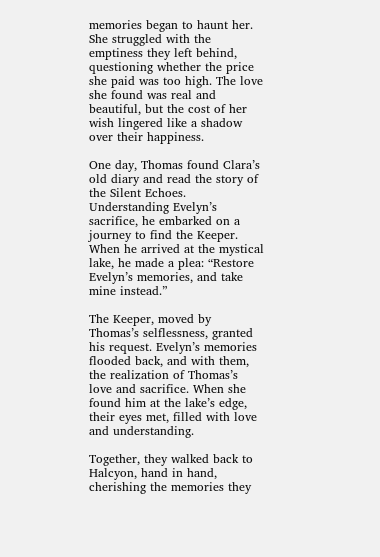memories began to haunt her. She struggled with the emptiness they left behind, questioning whether the price she paid was too high. The love she found was real and beautiful, but the cost of her wish lingered like a shadow over their happiness.

One day, Thomas found Clara’s old diary and read the story of the Silent Echoes. Understanding Evelyn’s sacrifice, he embarked on a journey to find the Keeper. When he arrived at the mystical lake, he made a plea: “Restore Evelyn’s memories, and take mine instead.”

The Keeper, moved by Thomas’s selflessness, granted his request. Evelyn’s memories flooded back, and with them, the realization of Thomas’s love and sacrifice. When she found him at the lake’s edge, their eyes met, filled with love and understanding.

Together, they walked back to Halcyon, hand in hand, cherishing the memories they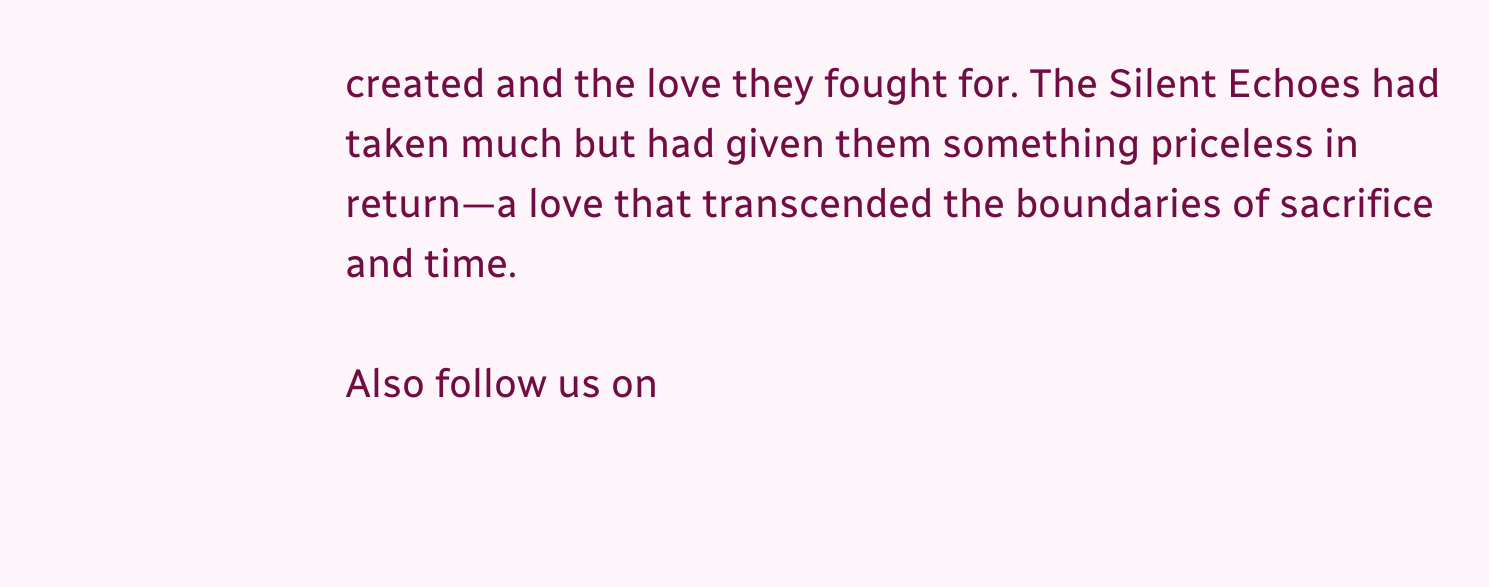created and the love they fought for. The Silent Echoes had taken much but had given them something priceless in return—a love that transcended the boundaries of sacrifice and time.

Also follow us on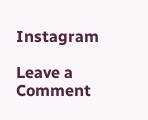Instagram

Leave a Comment